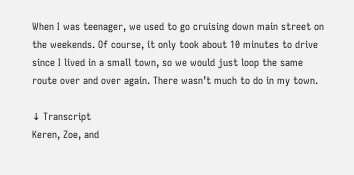When I was teenager, we used to go cruising down main street on the weekends. Of course, it only took about 10 minutes to drive since I lived in a small town, so we would just loop the same route over and over again. There wasn’t much to do in my town.

↓ Transcript
Keren, Zoe, and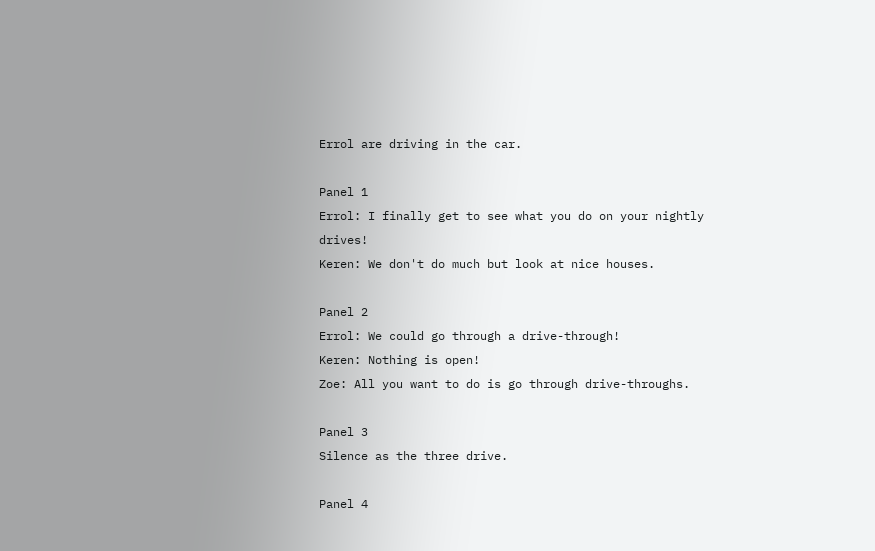Errol are driving in the car.

Panel 1
Errol: I finally get to see what you do on your nightly drives!
Keren: We don't do much but look at nice houses.

Panel 2
Errol: We could go through a drive-through!
Keren: Nothing is open!
Zoe: All you want to do is go through drive-throughs.

Panel 3
Silence as the three drive.

Panel 4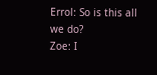Errol: So is this all we do?
Zoe: I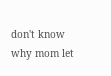don't know why mom let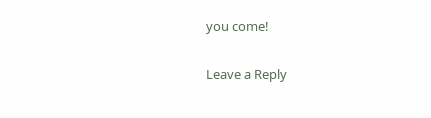you come!

Leave a Reply